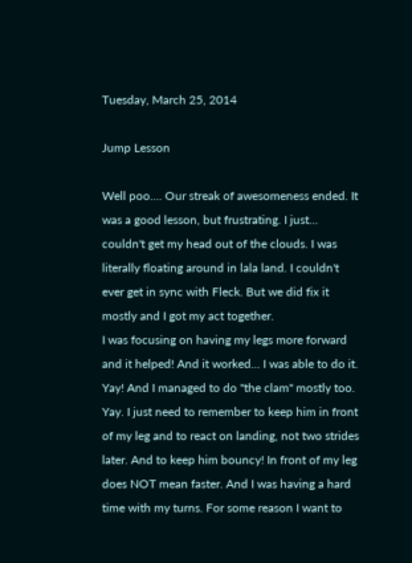Tuesday, March 25, 2014

Jump Lesson

Well poo.... Our streak of awesomeness ended. It was a good lesson, but frustrating. I just... couldn't get my head out of the clouds. I was literally floating around in lala land. I couldn't ever get in sync with Fleck. But we did fix it mostly and I got my act together.
I was focusing on having my legs more forward and it helped! And it worked... I was able to do it. Yay! And I managed to do "the clam" mostly too. Yay. I just need to remember to keep him in front of my leg and to react on landing, not two strides later. And to keep him bouncy! In front of my leg does NOT mean faster. And I was having a hard time with my turns. For some reason I want to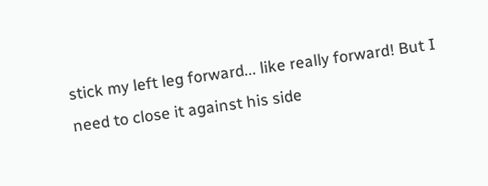stick my left leg forward... like really forward! But I need to close it against his side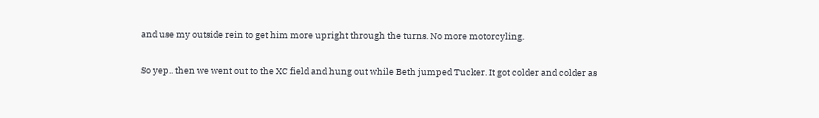and use my outside rein to get him more upright through the turns. No more motorcyling.

So yep.. then we went out to the XC field and hung out while Beth jumped Tucker. It got colder and colder as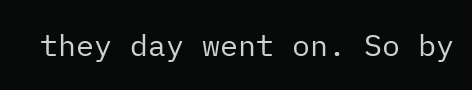they day went on. So by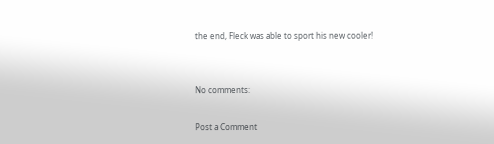the end, Fleck was able to sport his new cooler!


No comments:

Post a Comment